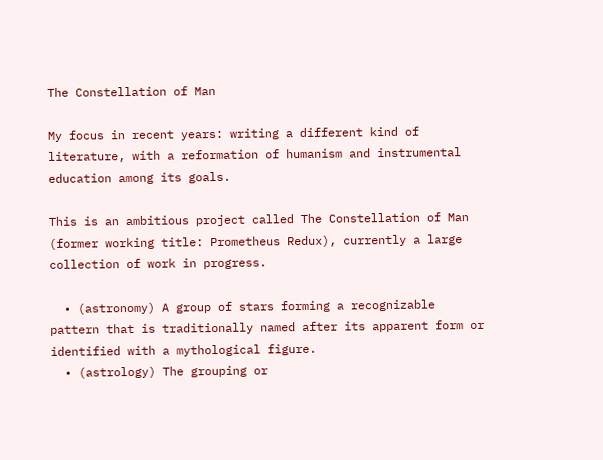The Constellation of Man

My focus in recent years: writing a different kind of literature, with a reformation of humanism and instrumental education among its goals.

This is an ambitious project called The Constellation of Man (former working title: Prometheus Redux), currently a large collection of work in progress.

  • (astronomy) A group of stars forming a recognizable pattern that is traditionally named after its apparent form or identified with a mythological figure.
  • (astrology) The grouping or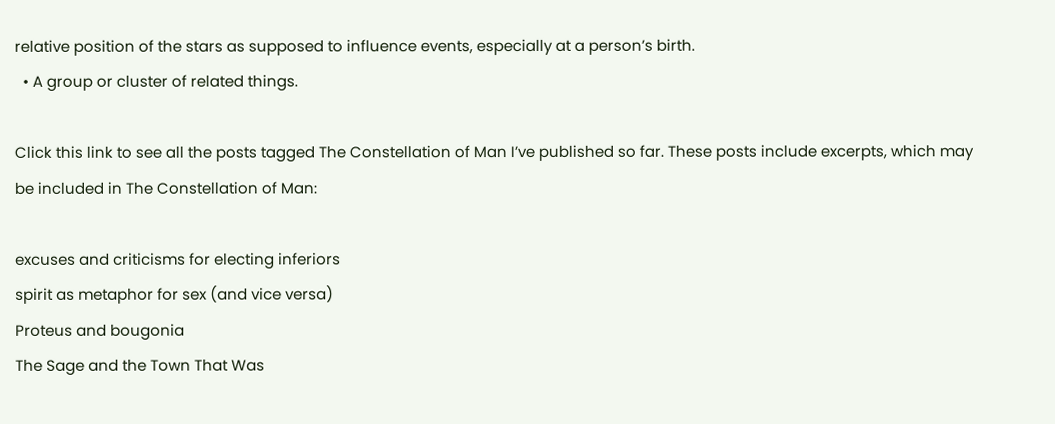relative position of the stars as supposed to influence events, especially at a person’s birth.
  • A group or cluster of related things.

Click this link to see all the posts tagged The Constellation of Man I’ve published so far. These posts include excerpts, which may be included in The Constellation of Man:

excuses and criticisms for electing inferiors
spirit as metaphor for sex (and vice versa)
Proteus and bougonia
The Sage and the Town That Was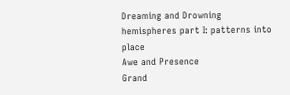Dreaming and Drowning
hemispheres part I: patterns into place
Awe and Presence
Grand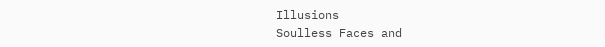Illusions
Soulless Faces and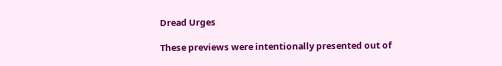Dread Urges

These previews were intentionally presented out of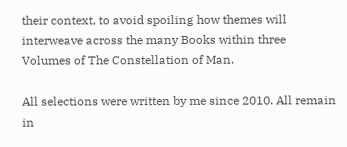their context, to avoid spoiling how themes will interweave across the many Books within three Volumes of The Constellation of Man.

All selections were written by me since 2010. All remain in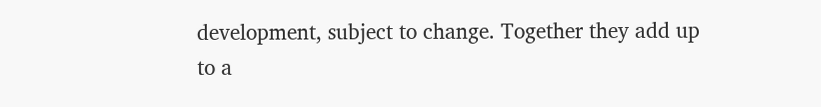development, subject to change. Together they add up to a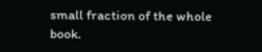small fraction of the whole book.